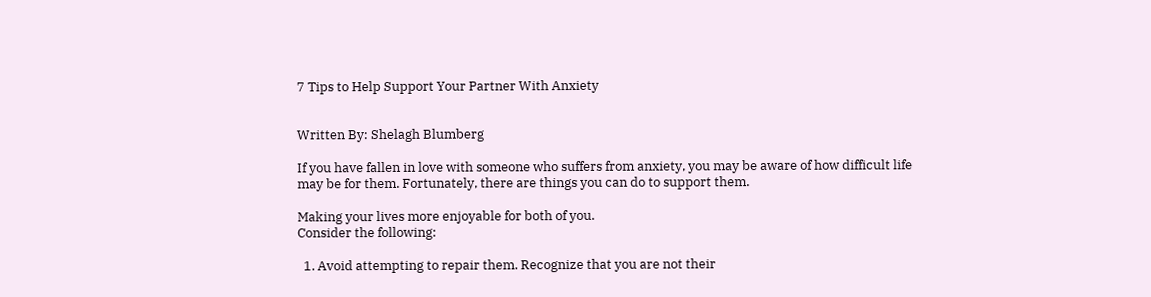7 Tips to Help Support Your Partner With Anxiety


Written By: Shelagh Blumberg

If you have fallen in love with someone who suffers from anxiety, you may be aware of how difficult life may be for them. Fortunately, there are things you can do to support them.

Making your lives more enjoyable for both of you.
Consider the following:

  1. Avoid attempting to repair them. Recognize that you are not their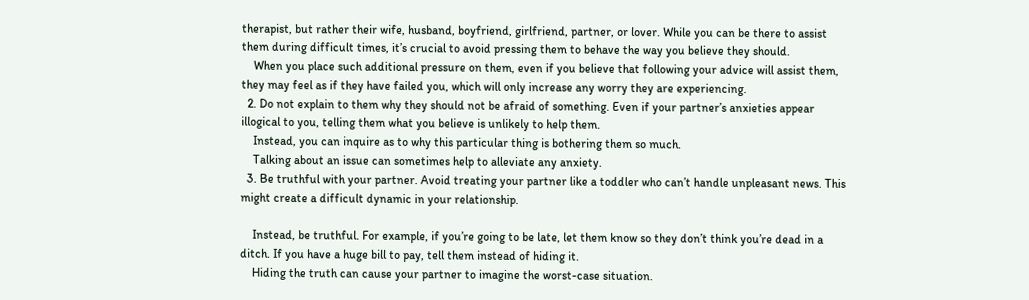therapist, but rather their wife, husband, boyfriend, girlfriend, partner, or lover. While you can be there to assist them during difficult times, it’s crucial to avoid pressing them to behave the way you believe they should.
    When you place such additional pressure on them, even if you believe that following your advice will assist them, they may feel as if they have failed you, which will only increase any worry they are experiencing.
  2. Do not explain to them why they should not be afraid of something. Even if your partner’s anxieties appear illogical to you, telling them what you believe is unlikely to help them.
    Instead, you can inquire as to why this particular thing is bothering them so much.
    Talking about an issue can sometimes help to alleviate any anxiety.
  3. Be truthful with your partner. Avoid treating your partner like a toddler who can’t handle unpleasant news. This might create a difficult dynamic in your relationship.

    Instead, be truthful. For example, if you’re going to be late, let them know so they don’t think you’re dead in a ditch. If you have a huge bill to pay, tell them instead of hiding it.
    Hiding the truth can cause your partner to imagine the worst-case situation.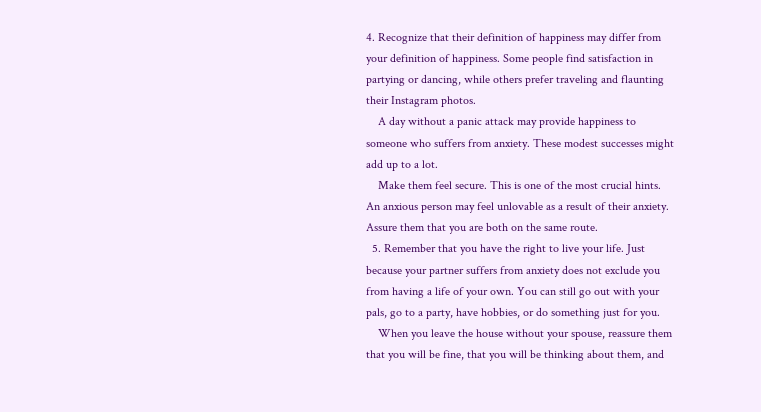4. Recognize that their definition of happiness may differ from your definition of happiness. Some people find satisfaction in partying or dancing, while others prefer traveling and flaunting their Instagram photos.
    A day without a panic attack may provide happiness to someone who suffers from anxiety. These modest successes might add up to a lot.
    Make them feel secure. This is one of the most crucial hints. An anxious person may feel unlovable as a result of their anxiety. Assure them that you are both on the same route.
  5. Remember that you have the right to live your life. Just because your partner suffers from anxiety does not exclude you from having a life of your own. You can still go out with your pals, go to a party, have hobbies, or do something just for you.
    When you leave the house without your spouse, reassure them that you will be fine, that you will be thinking about them, and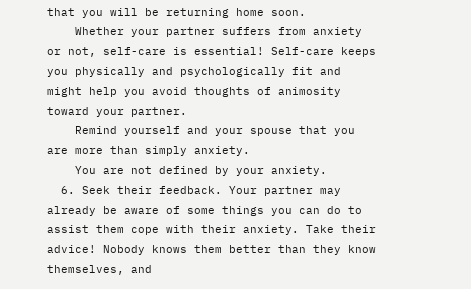that you will be returning home soon.
    Whether your partner suffers from anxiety or not, self-care is essential! Self-care keeps you physically and psychologically fit and might help you avoid thoughts of animosity toward your partner.
    Remind yourself and your spouse that you are more than simply anxiety.
    You are not defined by your anxiety.
  6. Seek their feedback. Your partner may already be aware of some things you can do to assist them cope with their anxiety. Take their advice! Nobody knows them better than they know themselves, and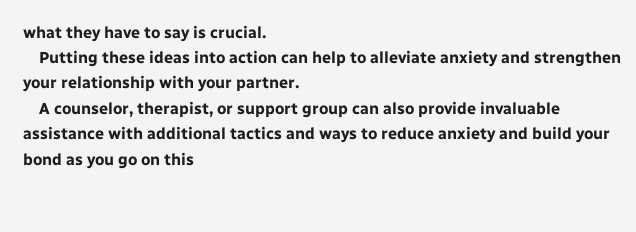what they have to say is crucial.
    Putting these ideas into action can help to alleviate anxiety and strengthen your relationship with your partner.
    A counselor, therapist, or support group can also provide invaluable assistance with additional tactics and ways to reduce anxiety and build your bond as you go on this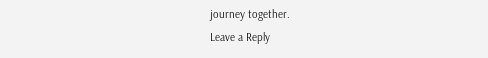journey together.
Leave a Reply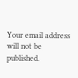Your email address will not be published.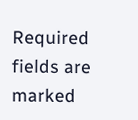Required fields are marked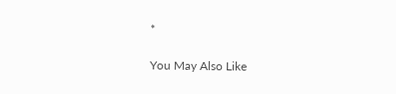*

You May Also Like